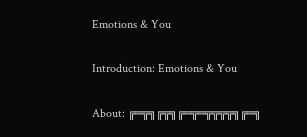Emotions & You

Introduction: Emotions & You

About: ╔═╦╗╔╦╗╔═╦═╦╦╦╦╗╔═╗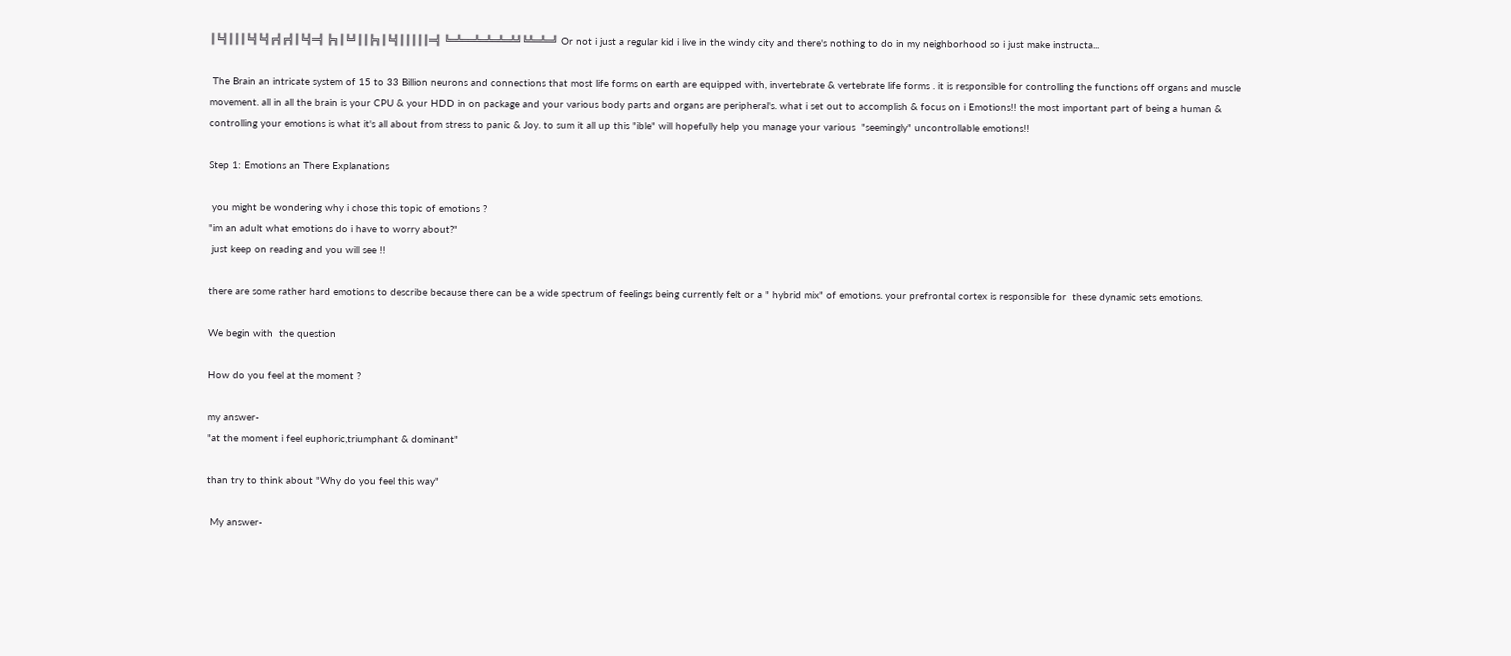║╚╣║║║╚╣╚╣╔╣╔╣║╚╣═╣ ╠╗║╚╝║║╠╗║╚╣║║║║║═╣ ╚═╩══╩═╩═╩═╩╝╚╩═╩═╝ Or not i just a regular kid i live in the windy city and there's nothing to do in my neighborhood so i just make instructa...

 The Brain an intricate system of 15 to 33 Billion neurons and connections that most life forms on earth are equipped with, invertebrate & vertebrate life forms . it is responsible for controlling the functions off organs and muscle movement. all in all the brain is your CPU & your HDD in on package and your various body parts and organs are peripheral's. what i set out to accomplish & focus on i Emotions!! the most important part of being a human & controlling your emotions is what it's all about from stress to panic & Joy. to sum it all up this "ible" will hopefully help you manage your various  "seemingly" uncontrollable emotions!!

Step 1: Emotions an There Explanations

 you might be wondering why i chose this topic of emotions ?
"im an adult what emotions do i have to worry about?"
 just keep on reading and you will see !!

there are some rather hard emotions to describe because there can be a wide spectrum of feelings being currently felt or a " hybrid mix" of emotions. your prefrontal cortex is responsible for  these dynamic sets emotions.

We begin with  the question

How do you feel at the moment ?

my answer-
"at the moment i feel euphoric,triumphant & dominant"

than try to think about "Why do you feel this way"

 My answer-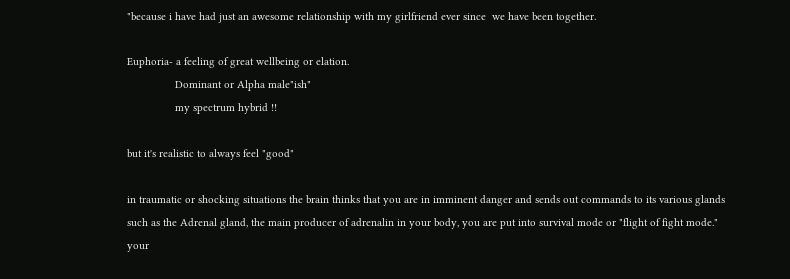"because i have had just an awesome relationship with my girlfriend ever since  we have been together.

Euphoria- a feeling of great wellbeing or elation.
                Dominant or Alpha male"ish"
                my spectrum hybrid !!

but it's realistic to always feel "good"

in traumatic or shocking situations the brain thinks that you are in imminent danger and sends out commands to its various glands such as the Adrenal gland, the main producer of adrenalin in your body, you are put into survival mode or "flight of fight mode." your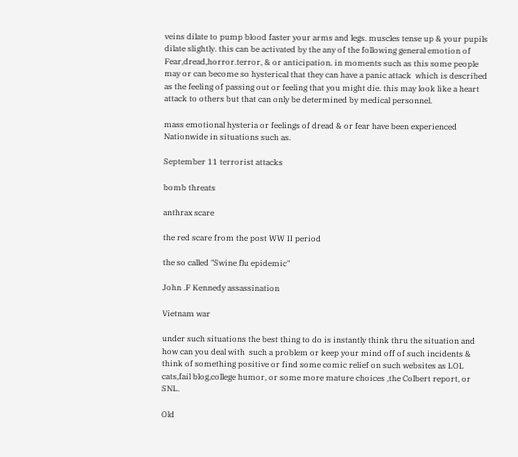veins dilate to pump blood faster your arms and legs. muscles tense up & your pupils dilate slightly. this can be activated by the any of the following general emotion of Fear,dread,horror.terror, & or anticipation. in moments such as this some people may or can become so hysterical that they can have a panic attack  which is described as the feeling of passing out or feeling that you might die. this may look like a heart attack to others but that can only be determined by medical personnel.

mass emotional hysteria or feelings of dread & or fear have been experienced Nationwide in situations such as.

September 11 terrorist attacks

bomb threats

anthrax scare

the red scare from the post WW II period

the so called "Swine flu epidemic"

John .F Kennedy assassination

Vietnam war

under such situations the best thing to do is instantly think thru the situation and how can you deal with  such a problem or keep your mind off of such incidents & think of something positive or find some comic relief on such websites as LOL cats,fail blog,college humor, or some more mature choices ,the Colbert report, or SNL.

Old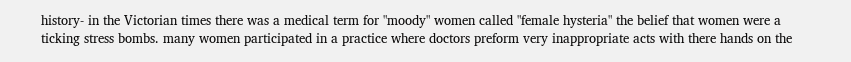history- in the Victorian times there was a medical term for "moody" women called "female hysteria" the belief that women were a ticking stress bombs. many women participated in a practice where doctors preform very inappropriate acts with there hands on the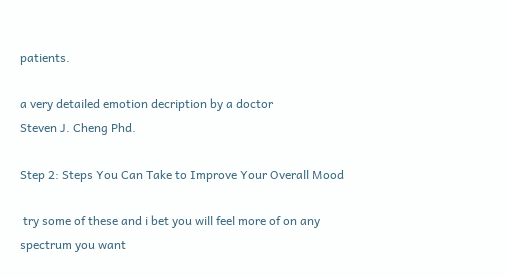patients.

a very detailed emotion decription by a doctor
Steven J. Cheng Phd.

Step 2: Steps You Can Take to Improve Your Overall Mood

 try some of these and i bet you will feel more of on any spectrum you want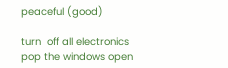peaceful (good)

turn  off all electronics pop the windows open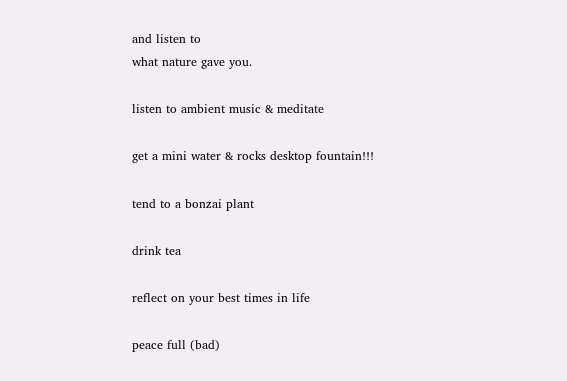and listen to
what nature gave you.

listen to ambient music & meditate

get a mini water & rocks desktop fountain!!!

tend to a bonzai plant

drink tea

reflect on your best times in life

peace full (bad)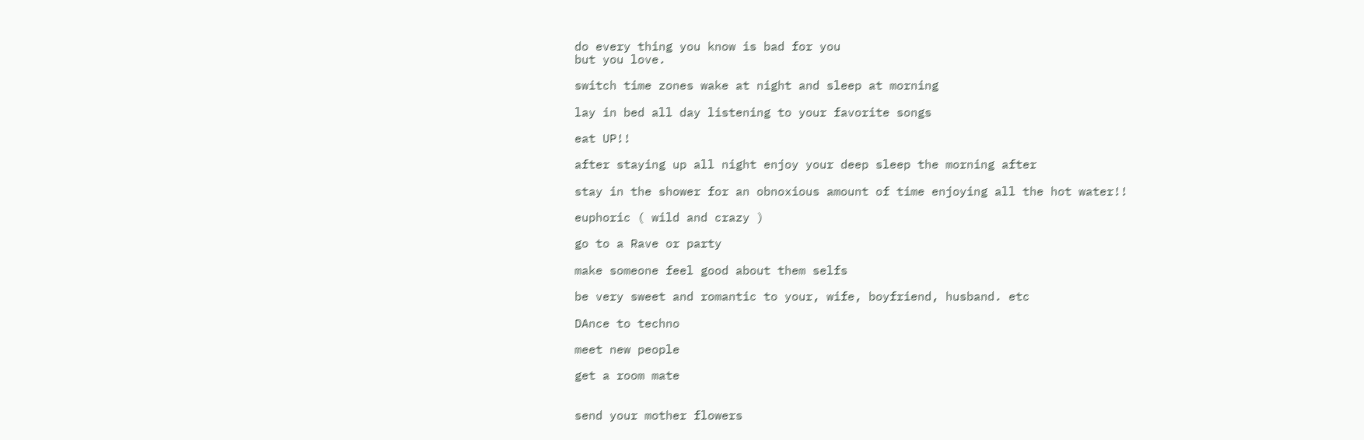do every thing you know is bad for you
but you love.

switch time zones wake at night and sleep at morning

lay in bed all day listening to your favorite songs

eat UP!!

after staying up all night enjoy your deep sleep the morning after

stay in the shower for an obnoxious amount of time enjoying all the hot water!!

euphoric ( wild and crazy )

go to a Rave or party

make someone feel good about them selfs

be very sweet and romantic to your, wife, boyfriend, husband. etc

DAnce to techno

meet new people

get a room mate


send your mother flowers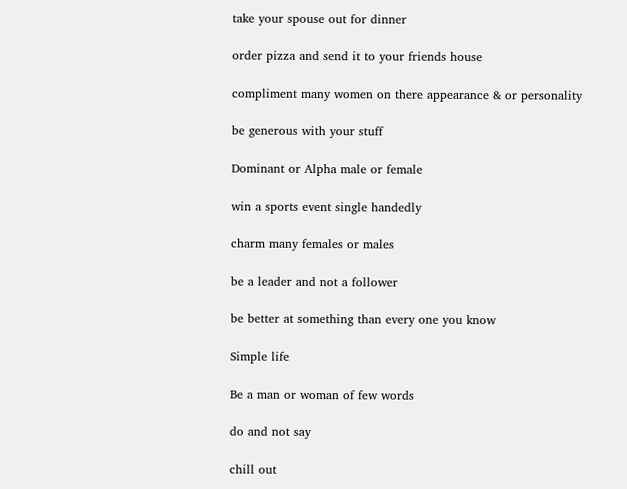take your spouse out for dinner

order pizza and send it to your friends house

compliment many women on there appearance & or personality

be generous with your stuff

Dominant or Alpha male or female

win a sports event single handedly

charm many females or males

be a leader and not a follower

be better at something than every one you know

Simple life

Be a man or woman of few words

do and not say

chill out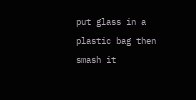put glass in a plastic bag then smash it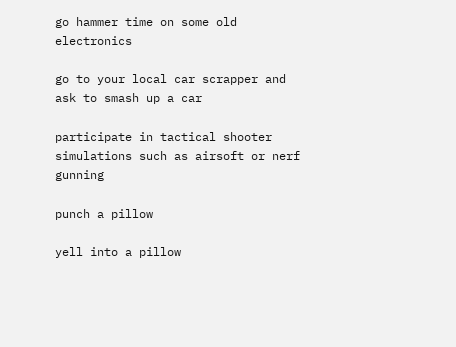go hammer time on some old electronics

go to your local car scrapper and ask to smash up a car

participate in tactical shooter simulations such as airsoft or nerf gunning

punch a pillow

yell into a pillow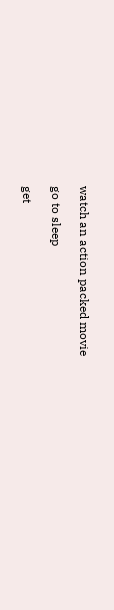watch an action packed movie

go to sleep

get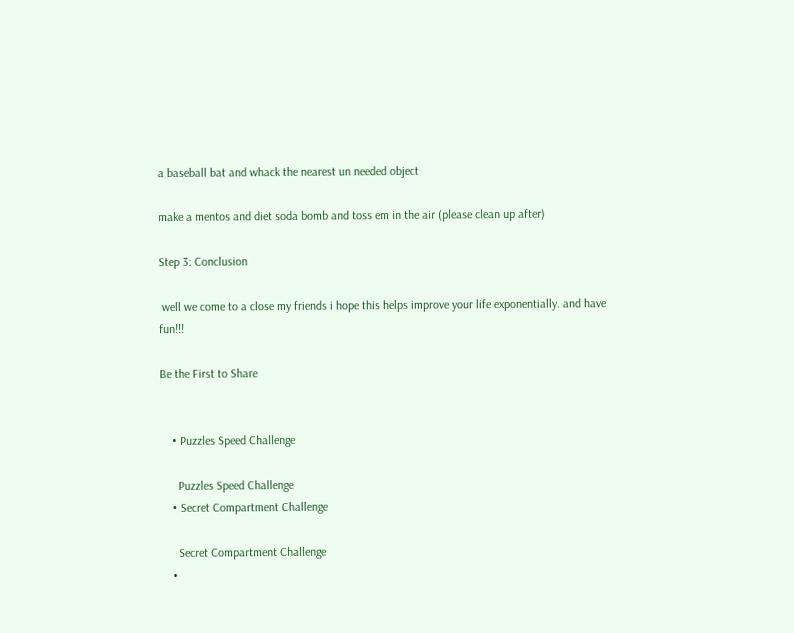a baseball bat and whack the nearest un needed object

make a mentos and diet soda bomb and toss em in the air (please clean up after)

Step 3: Conclusion

 well we come to a close my friends i hope this helps improve your life exponentially. and have fun!!!

Be the First to Share


    • Puzzles Speed Challenge

      Puzzles Speed Challenge
    • Secret Compartment Challenge

      Secret Compartment Challenge
    •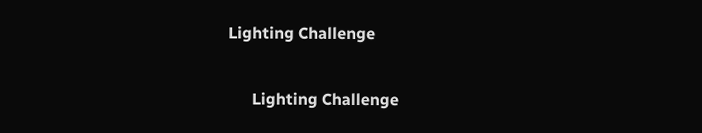Lighting Challenge

      Lighting Challenge